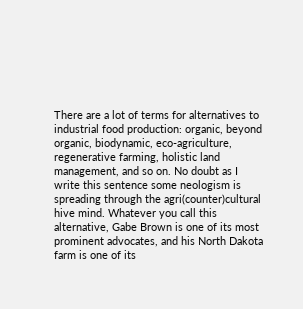There are a lot of terms for alternatives to industrial food production: organic, beyond organic, biodynamic, eco-agriculture, regenerative farming, holistic land management, and so on. No doubt as I write this sentence some neologism is spreading through the agri(counter)cultural hive mind. Whatever you call this alternative, Gabe Brown is one of its most prominent advocates, and his North Dakota farm is one of its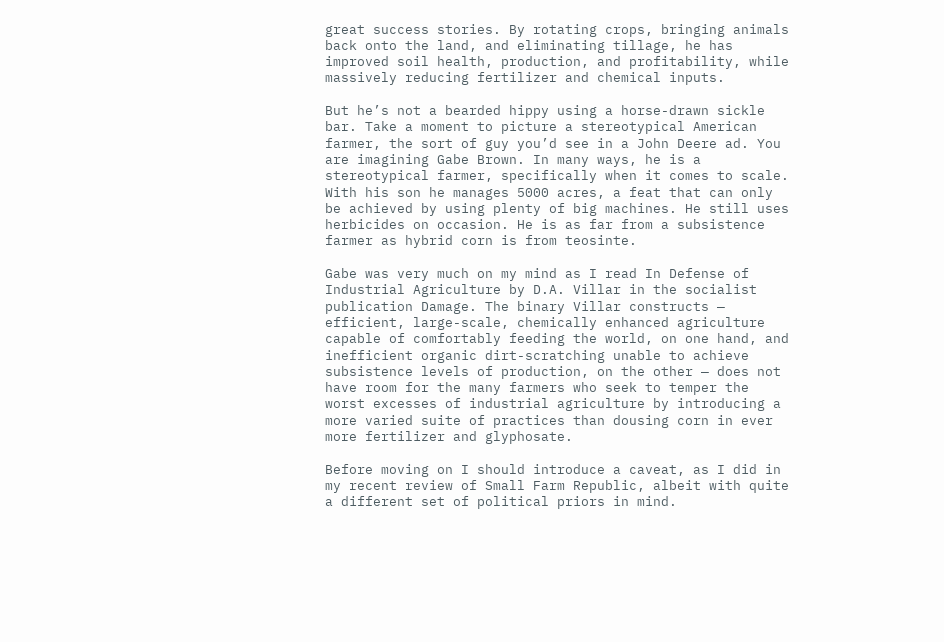great success stories. By rotating crops, bringing animals back onto the land, and eliminating tillage, he has improved soil health, production, and profitability, while massively reducing fertilizer and chemical inputs.

But he’s not a bearded hippy using a horse-drawn sickle bar. Take a moment to picture a stereotypical American farmer, the sort of guy you’d see in a John Deere ad. You are imagining Gabe Brown. In many ways, he is a stereotypical farmer, specifically when it comes to scale. With his son he manages 5000 acres, a feat that can only be achieved by using plenty of big machines. He still uses herbicides on occasion. He is as far from a subsistence farmer as hybrid corn is from teosinte.

Gabe was very much on my mind as I read In Defense of Industrial Agriculture by D.A. Villar in the socialist publication Damage. The binary Villar constructs — efficient, large-scale, chemically enhanced agriculture capable of comfortably feeding the world, on one hand, and inefficient organic dirt-scratching unable to achieve subsistence levels of production, on the other — does not have room for the many farmers who seek to temper the worst excesses of industrial agriculture by introducing a more varied suite of practices than dousing corn in ever more fertilizer and glyphosate.

Before moving on I should introduce a caveat, as I did in my recent review of Small Farm Republic, albeit with quite a different set of political priors in mind.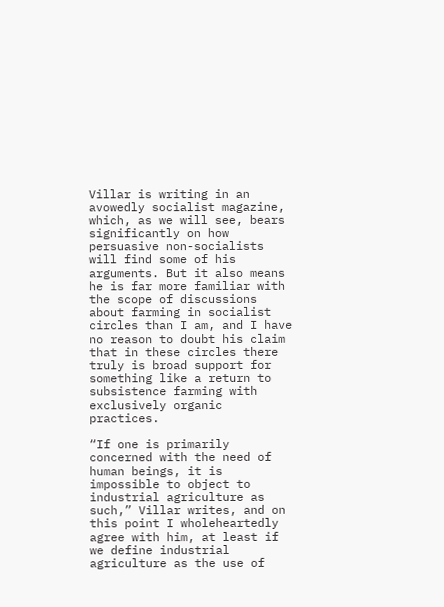Villar is writing in an avowedly socialist magazine, which, as we will see, bears significantly on how persuasive non-socialists will find some of his arguments. But it also means he is far more familiar with the scope of discussions about farming in socialist circles than I am, and I have no reason to doubt his claim that in these circles there truly is broad support for something like a return to subsistence farming with exclusively organic practices.

“If one is primarily concerned with the need of human beings, it is impossible to object to industrial agriculture as such,” Villar writes, and on this point I wholeheartedly agree with him, at least if we define industrial agriculture as the use of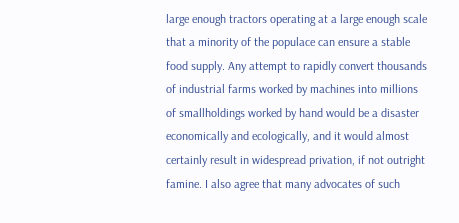large enough tractors operating at a large enough scale that a minority of the populace can ensure a stable food supply. Any attempt to rapidly convert thousands of industrial farms worked by machines into millions of smallholdings worked by hand would be a disaster economically and ecologically, and it would almost certainly result in widespread privation, if not outright famine. I also agree that many advocates of such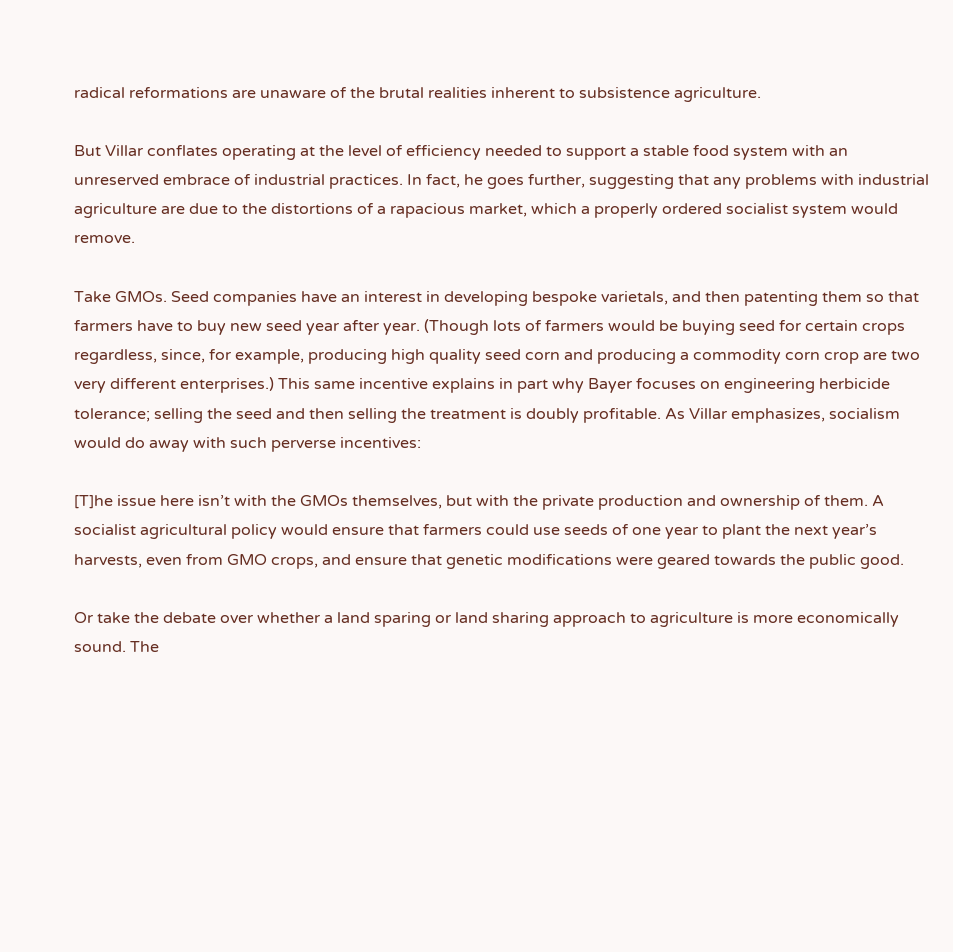radical reformations are unaware of the brutal realities inherent to subsistence agriculture.

But Villar conflates operating at the level of efficiency needed to support a stable food system with an unreserved embrace of industrial practices. In fact, he goes further, suggesting that any problems with industrial agriculture are due to the distortions of a rapacious market, which a properly ordered socialist system would remove.

Take GMOs. Seed companies have an interest in developing bespoke varietals, and then patenting them so that farmers have to buy new seed year after year. (Though lots of farmers would be buying seed for certain crops regardless, since, for example, producing high quality seed corn and producing a commodity corn crop are two very different enterprises.) This same incentive explains in part why Bayer focuses on engineering herbicide tolerance; selling the seed and then selling the treatment is doubly profitable. As Villar emphasizes, socialism would do away with such perverse incentives:

[T]he issue here isn’t with the GMOs themselves, but with the private production and ownership of them. A socialist agricultural policy would ensure that farmers could use seeds of one year to plant the next year’s harvests, even from GMO crops, and ensure that genetic modifications were geared towards the public good.

Or take the debate over whether a land sparing or land sharing approach to agriculture is more economically sound. The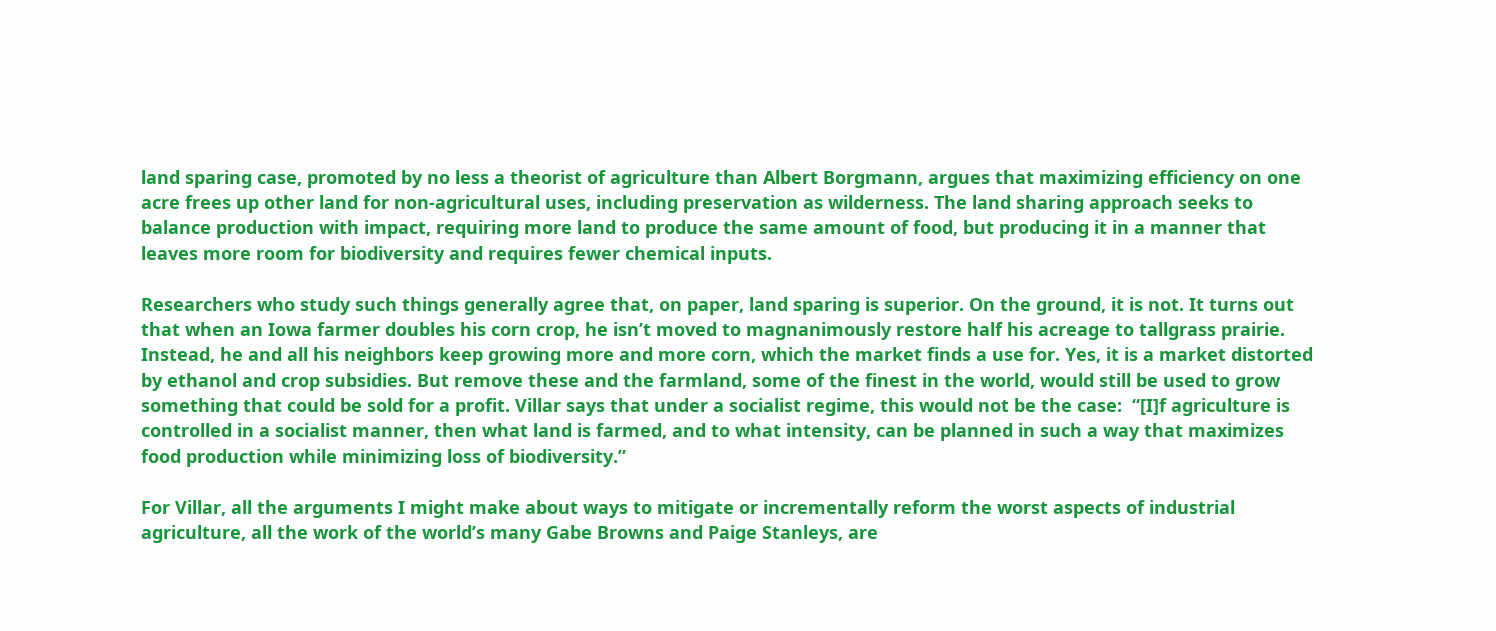land sparing case, promoted by no less a theorist of agriculture than Albert Borgmann, argues that maximizing efficiency on one acre frees up other land for non-agricultural uses, including preservation as wilderness. The land sharing approach seeks to balance production with impact, requiring more land to produce the same amount of food, but producing it in a manner that leaves more room for biodiversity and requires fewer chemical inputs.

Researchers who study such things generally agree that, on paper, land sparing is superior. On the ground, it is not. It turns out that when an Iowa farmer doubles his corn crop, he isn’t moved to magnanimously restore half his acreage to tallgrass prairie. Instead, he and all his neighbors keep growing more and more corn, which the market finds a use for. Yes, it is a market distorted by ethanol and crop subsidies. But remove these and the farmland, some of the finest in the world, would still be used to grow something that could be sold for a profit. Villar says that under a socialist regime, this would not be the case:  “[I]f agriculture is controlled in a socialist manner, then what land is farmed, and to what intensity, can be planned in such a way that maximizes food production while minimizing loss of biodiversity.”

For Villar, all the arguments I might make about ways to mitigate or incrementally reform the worst aspects of industrial agriculture, all the work of the world’s many Gabe Browns and Paige Stanleys, are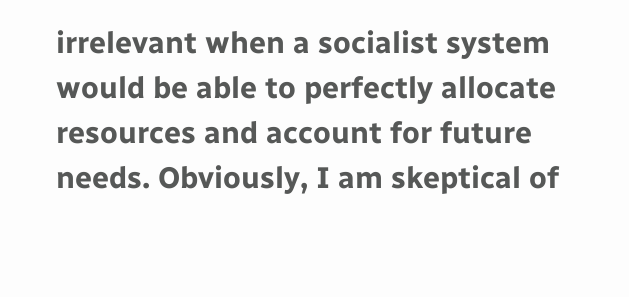irrelevant when a socialist system would be able to perfectly allocate resources and account for future needs. Obviously, I am skeptical of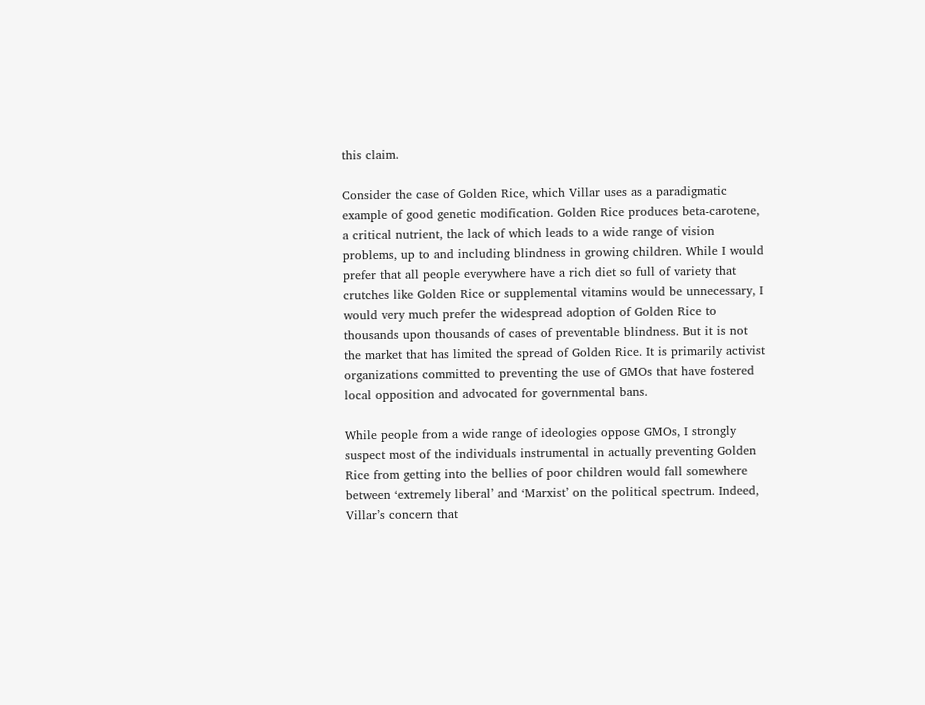this claim.

Consider the case of Golden Rice, which Villar uses as a paradigmatic example of good genetic modification. Golden Rice produces beta-carotene, a critical nutrient, the lack of which leads to a wide range of vision problems, up to and including blindness in growing children. While I would prefer that all people everywhere have a rich diet so full of variety that crutches like Golden Rice or supplemental vitamins would be unnecessary, I would very much prefer the widespread adoption of Golden Rice to thousands upon thousands of cases of preventable blindness. But it is not the market that has limited the spread of Golden Rice. It is primarily activist organizations committed to preventing the use of GMOs that have fostered local opposition and advocated for governmental bans.

While people from a wide range of ideologies oppose GMOs, I strongly suspect most of the individuals instrumental in actually preventing Golden Rice from getting into the bellies of poor children would fall somewhere between ‘extremely liberal’ and ‘Marxist’ on the political spectrum. Indeed, Villar’s concern that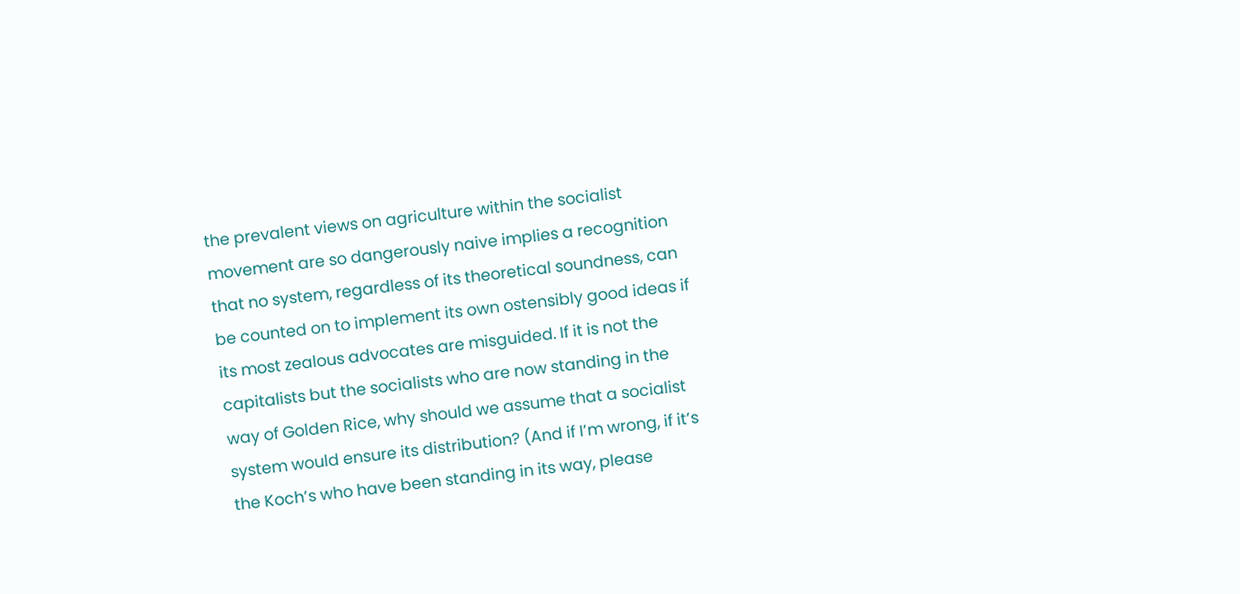the prevalent views on agriculture within the socialist movement are so dangerously naive implies a recognition that no system, regardless of its theoretical soundness, can be counted on to implement its own ostensibly good ideas if its most zealous advocates are misguided. If it is not the capitalists but the socialists who are now standing in the way of Golden Rice, why should we assume that a socialist system would ensure its distribution? (And if I’m wrong, if it’s the Koch’s who have been standing in its way, please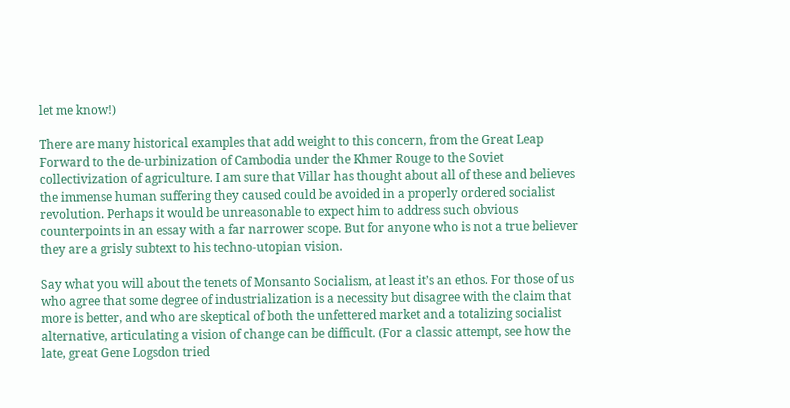let me know!)

There are many historical examples that add weight to this concern, from the Great Leap Forward to the de-urbinization of Cambodia under the Khmer Rouge to the Soviet collectivization of agriculture. I am sure that Villar has thought about all of these and believes the immense human suffering they caused could be avoided in a properly ordered socialist revolution. Perhaps it would be unreasonable to expect him to address such obvious counterpoints in an essay with a far narrower scope. But for anyone who is not a true believer they are a grisly subtext to his techno-utopian vision.

Say what you will about the tenets of Monsanto Socialism, at least it’s an ethos. For those of us who agree that some degree of industrialization is a necessity but disagree with the claim that more is better, and who are skeptical of both the unfettered market and a totalizing socialist alternative, articulating a vision of change can be difficult. (For a classic attempt, see how the late, great Gene Logsdon tried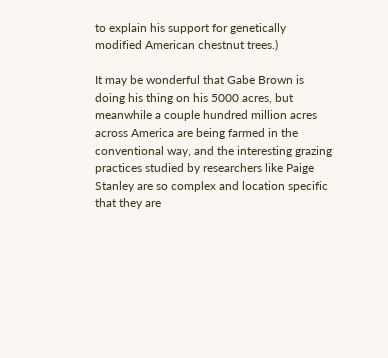to explain his support for genetically modified American chestnut trees.)

It may be wonderful that Gabe Brown is doing his thing on his 5000 acres, but meanwhile a couple hundred million acres across America are being farmed in the conventional way, and the interesting grazing practices studied by researchers like Paige Stanley are so complex and location specific that they are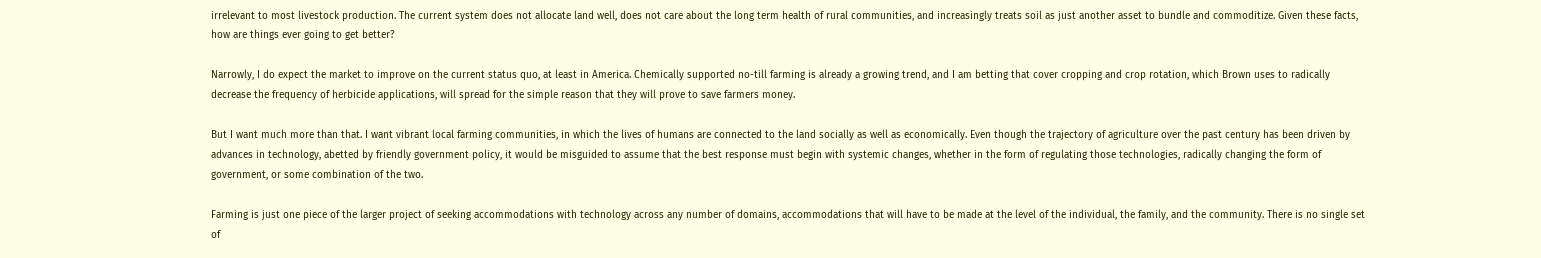irrelevant to most livestock production. The current system does not allocate land well, does not care about the long term health of rural communities, and increasingly treats soil as just another asset to bundle and commoditize. Given these facts, how are things ever going to get better?

Narrowly, I do expect the market to improve on the current status quo, at least in America. Chemically supported no-till farming is already a growing trend, and I am betting that cover cropping and crop rotation, which Brown uses to radically decrease the frequency of herbicide applications, will spread for the simple reason that they will prove to save farmers money.

But I want much more than that. I want vibrant local farming communities, in which the lives of humans are connected to the land socially as well as economically. Even though the trajectory of agriculture over the past century has been driven by advances in technology, abetted by friendly government policy, it would be misguided to assume that the best response must begin with systemic changes, whether in the form of regulating those technologies, radically changing the form of government, or some combination of the two.

Farming is just one piece of the larger project of seeking accommodations with technology across any number of domains, accommodations that will have to be made at the level of the individual, the family, and the community. There is no single set of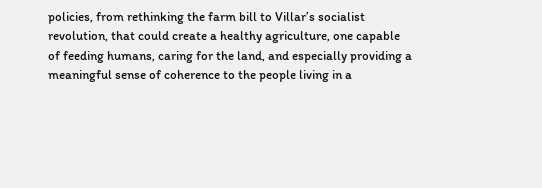policies, from rethinking the farm bill to Villar’s socialist revolution, that could create a healthy agriculture, one capable of feeding humans, caring for the land, and especially providing a meaningful sense of coherence to the people living in a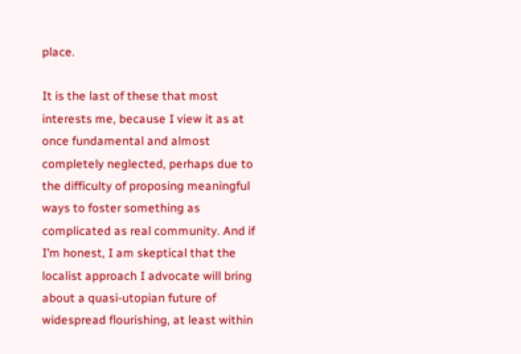place.

It is the last of these that most interests me, because I view it as at once fundamental and almost completely neglected, perhaps due to the difficulty of proposing meaningful ways to foster something as complicated as real community. And if I’m honest, I am skeptical that the localist approach I advocate will bring about a quasi-utopian future of widespread flourishing, at least within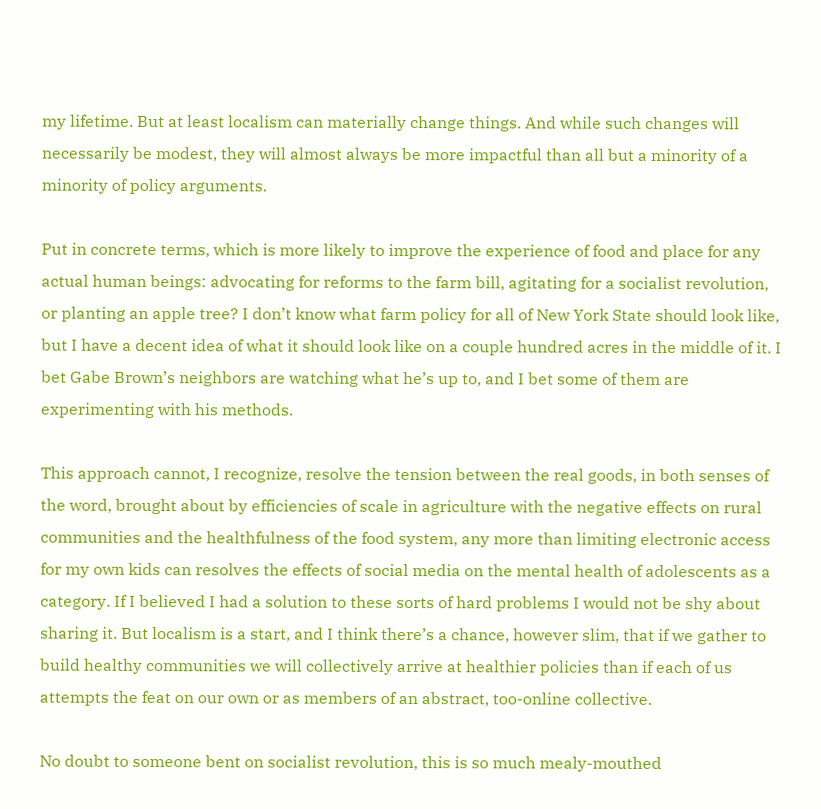my lifetime. But at least localism can materially change things. And while such changes will necessarily be modest, they will almost always be more impactful than all but a minority of a minority of policy arguments.

Put in concrete terms, which is more likely to improve the experience of food and place for any actual human beings: advocating for reforms to the farm bill, agitating for a socialist revolution, or planting an apple tree? I don’t know what farm policy for all of New York State should look like, but I have a decent idea of what it should look like on a couple hundred acres in the middle of it. I bet Gabe Brown’s neighbors are watching what he’s up to, and I bet some of them are experimenting with his methods.

This approach cannot, I recognize, resolve the tension between the real goods, in both senses of the word, brought about by efficiencies of scale in agriculture with the negative effects on rural communities and the healthfulness of the food system, any more than limiting electronic access for my own kids can resolves the effects of social media on the mental health of adolescents as a category. If I believed I had a solution to these sorts of hard problems I would not be shy about sharing it. But localism is a start, and I think there’s a chance, however slim, that if we gather to build healthy communities we will collectively arrive at healthier policies than if each of us attempts the feat on our own or as members of an abstract, too-online collective.

No doubt to someone bent on socialist revolution, this is so much mealy-mouthed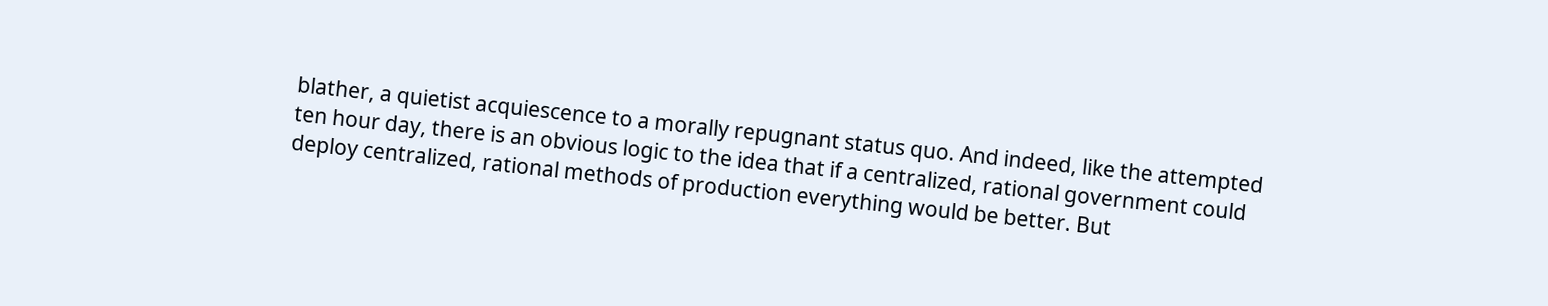blather, a quietist acquiescence to a morally repugnant status quo. And indeed, like the attempted ten hour day, there is an obvious logic to the idea that if a centralized, rational government could deploy centralized, rational methods of production everything would be better. But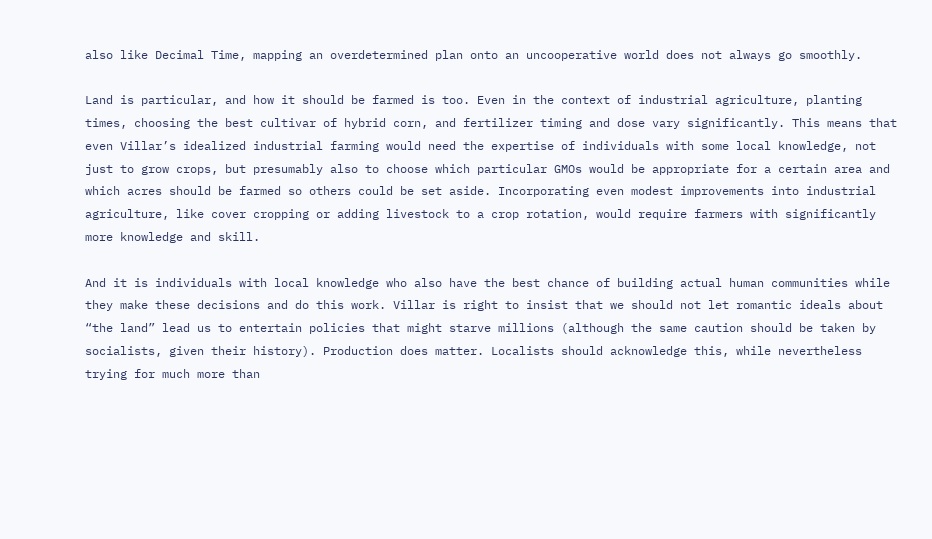also like Decimal Time, mapping an overdetermined plan onto an uncooperative world does not always go smoothly.

Land is particular, and how it should be farmed is too. Even in the context of industrial agriculture, planting times, choosing the best cultivar of hybrid corn, and fertilizer timing and dose vary significantly. This means that even Villar’s idealized industrial farming would need the expertise of individuals with some local knowledge, not just to grow crops, but presumably also to choose which particular GMOs would be appropriate for a certain area and which acres should be farmed so others could be set aside. Incorporating even modest improvements into industrial agriculture, like cover cropping or adding livestock to a crop rotation, would require farmers with significantly more knowledge and skill.

And it is individuals with local knowledge who also have the best chance of building actual human communities while they make these decisions and do this work. Villar is right to insist that we should not let romantic ideals about “the land” lead us to entertain policies that might starve millions (although the same caution should be taken by socialists, given their history). Production does matter. Localists should acknowledge this, while nevertheless trying for much more than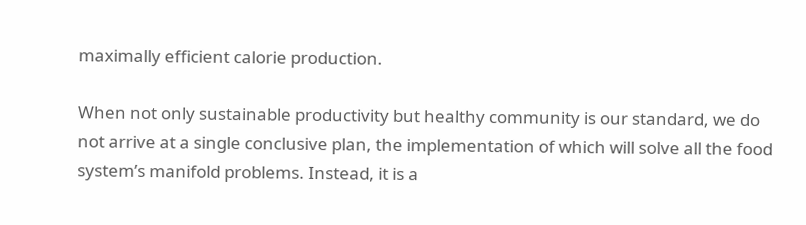maximally efficient calorie production.

When not only sustainable productivity but healthy community is our standard, we do not arrive at a single conclusive plan, the implementation of which will solve all the food system’s manifold problems. Instead, it is a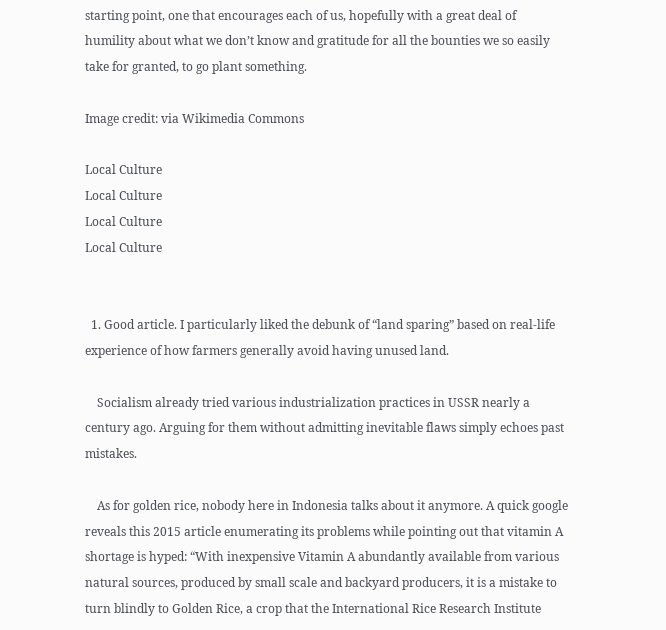starting point, one that encourages each of us, hopefully with a great deal of humility about what we don’t know and gratitude for all the bounties we so easily take for granted, to go plant something.

Image credit: via Wikimedia Commons

Local Culture
Local Culture
Local Culture
Local Culture


  1. Good article. I particularly liked the debunk of “land sparing” based on real-life experience of how farmers generally avoid having unused land.

    Socialism already tried various industrialization practices in USSR nearly a century ago. Arguing for them without admitting inevitable flaws simply echoes past mistakes.

    As for golden rice, nobody here in Indonesia talks about it anymore. A quick google reveals this 2015 article enumerating its problems while pointing out that vitamin A shortage is hyped: “With inexpensive Vitamin A abundantly available from various natural sources, produced by small scale and backyard producers, it is a mistake to turn blindly to Golden Rice, a crop that the International Rice Research Institute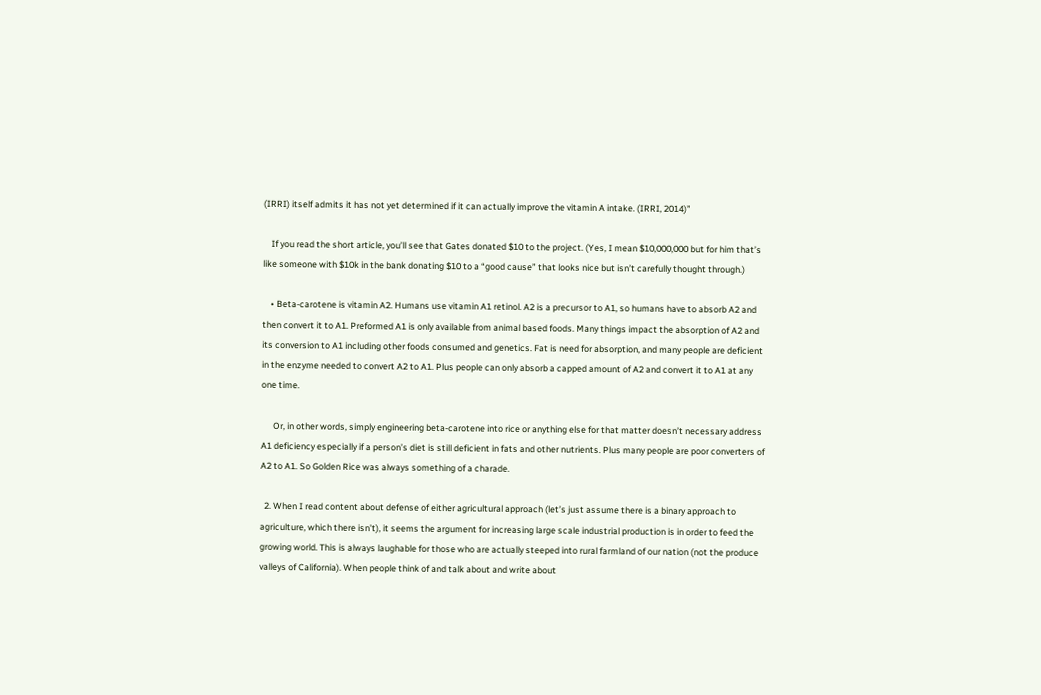(IRRI) itself admits it has not yet determined if it can actually improve the vitamin A intake. (IRRI, 2014)”

    If you read the short article, you’ll see that Gates donated $10 to the project. (Yes, I mean $10,000,000 but for him that’s like someone with $10k in the bank donating $10 to a “good cause” that looks nice but isn’t carefully thought through.)

    • Beta-carotene is vitamin A2. Humans use vitamin A1 retinol. A2 is a precursor to A1, so humans have to absorb A2 and then convert it to A1. Preformed A1 is only available from animal based foods. Many things impact the absorption of A2 and its conversion to A1 including other foods consumed and genetics. Fat is need for absorption, and many people are deficient in the enzyme needed to convert A2 to A1. Plus people can only absorb a capped amount of A2 and convert it to A1 at any one time.

      Or, in other words, simply engineering beta-carotene into rice or anything else for that matter doesn’t necessary address A1 deficiency especially if a person’s diet is still deficient in fats and other nutrients. Plus many people are poor converters of A2 to A1. So Golden Rice was always something of a charade.

  2. When I read content about defense of either agricultural approach (let’s just assume there is a binary approach to agriculture, which there isn’t), it seems the argument for increasing large scale industrial production is in order to feed the growing world. This is always laughable for those who are actually steeped into rural farmland of our nation (not the produce valleys of California). When people think of and talk about and write about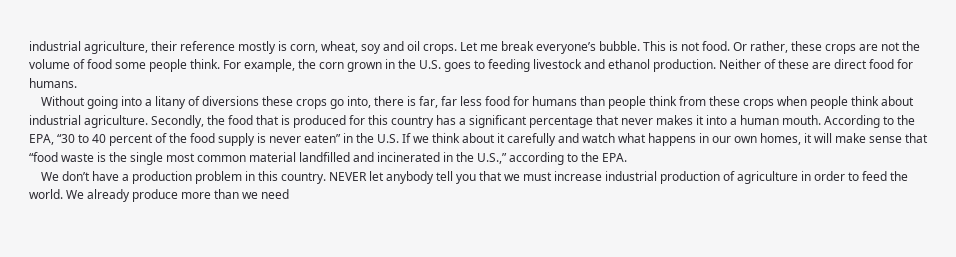industrial agriculture, their reference mostly is corn, wheat, soy and oil crops. Let me break everyone’s bubble. This is not food. Or rather, these crops are not the volume of food some people think. For example, the corn grown in the U.S. goes to feeding livestock and ethanol production. Neither of these are direct food for humans.
    Without going into a litany of diversions these crops go into, there is far, far less food for humans than people think from these crops when people think about industrial agriculture. Secondly, the food that is produced for this country has a significant percentage that never makes it into a human mouth. According to the EPA, “30 to 40 percent of the food supply is never eaten” in the U.S. If we think about it carefully and watch what happens in our own homes, it will make sense that “food waste is the single most common material landfilled and incinerated in the U.S.,” according to the EPA.
    We don’t have a production problem in this country. NEVER let anybody tell you that we must increase industrial production of agriculture in order to feed the world. We already produce more than we need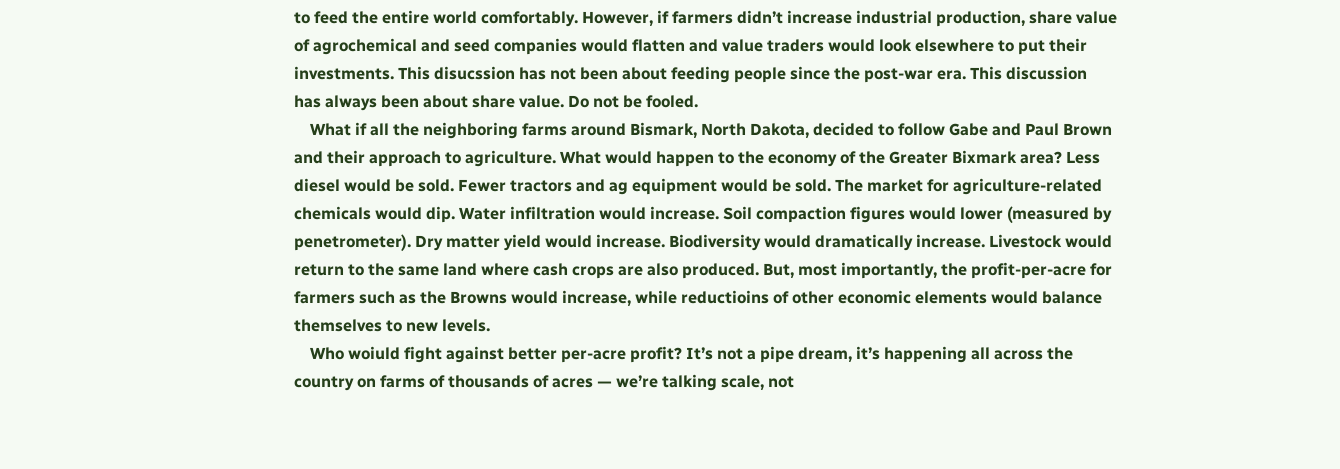to feed the entire world comfortably. However, if farmers didn’t increase industrial production, share value of agrochemical and seed companies would flatten and value traders would look elsewhere to put their investments. This disucssion has not been about feeding people since the post-war era. This discussion has always been about share value. Do not be fooled.
    What if all the neighboring farms around Bismark, North Dakota, decided to follow Gabe and Paul Brown and their approach to agriculture. What would happen to the economy of the Greater Bixmark area? Less diesel would be sold. Fewer tractors and ag equipment would be sold. The market for agriculture-related chemicals would dip. Water infiltration would increase. Soil compaction figures would lower (measured by penetrometer). Dry matter yield would increase. Biodiversity would dramatically increase. Livestock would return to the same land where cash crops are also produced. But, most importantly, the profit-per-acre for farmers such as the Browns would increase, while reductioins of other economic elements would balance themselves to new levels.
    Who woiuld fight against better per-acre profit? It’s not a pipe dream, it’s happening all across the country on farms of thousands of acres — we’re talking scale, not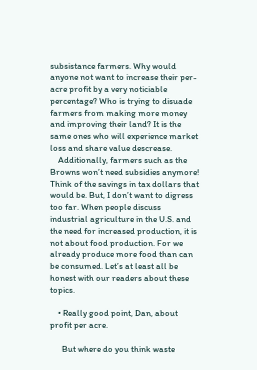subsistance farmers. Why would anyone not want to increase their per-acre profit by a very noticiable percentage? Who is trying to disuade farmers from making more money and improving their land? It is the same ones who will experience market loss and share value descrease.
    Additionally, farmers such as the Browns won’t need subsidies anymore! Think of the savings in tax dollars that would be. But, I don’t want to digress too far. When people discuss industrial agriculture in the U.S. and the need for increased production, it is not about food production. For we already produce more food than can be consumed. Let’s at least all be honest with our readers about these topics.

    • Really good point, Dan, about profit per acre.

      But where do you think waste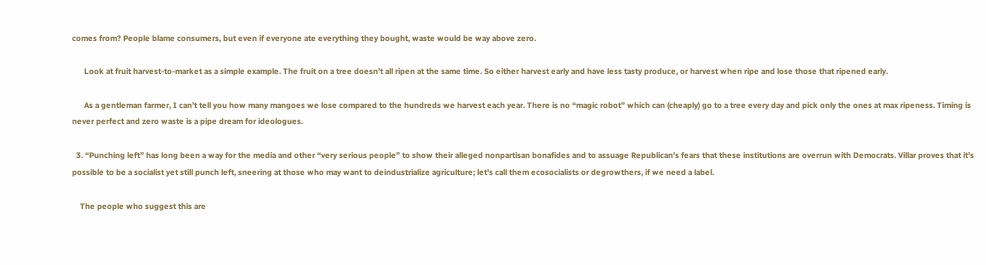comes from? People blame consumers, but even if everyone ate everything they bought, waste would be way above zero.

      Look at fruit harvest-to-market as a simple example. The fruit on a tree doesn’t all ripen at the same time. So either harvest early and have less tasty produce, or harvest when ripe and lose those that ripened early.

      As a gentleman farmer, I can’t tell you how many mangoes we lose compared to the hundreds we harvest each year. There is no “magic robot” which can (cheaply) go to a tree every day and pick only the ones at max ripeness. Timing is never perfect and zero waste is a pipe dream for ideologues.

  3. “Punching left” has long been a way for the media and other “very serious people” to show their alleged nonpartisan bonafides and to assuage Republican’s fears that these institutions are overrun with Democrats. Villar proves that it’s possible to be a socialist yet still punch left, sneering at those who may want to deindustrialize agriculture; let’s call them ecosocialists or degrowthers, if we need a label.

    The people who suggest this are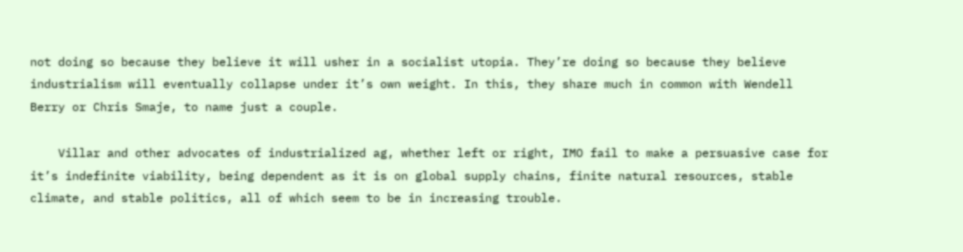not doing so because they believe it will usher in a socialist utopia. They’re doing so because they believe industrialism will eventually collapse under it’s own weight. In this, they share much in common with Wendell Berry or Chris Smaje, to name just a couple.

    Villar and other advocates of industrialized ag, whether left or right, IMO fail to make a persuasive case for it’s indefinite viability, being dependent as it is on global supply chains, finite natural resources, stable climate, and stable politics, all of which seem to be in increasing trouble.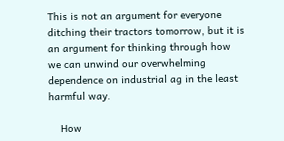This is not an argument for everyone ditching their tractors tomorrow, but it is an argument for thinking through how we can unwind our overwhelming dependence on industrial ag in the least harmful way.

    How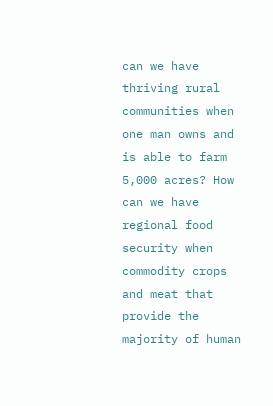can we have thriving rural communities when one man owns and is able to farm 5,000 acres? How can we have regional food security when commodity crops and meat that provide the majority of human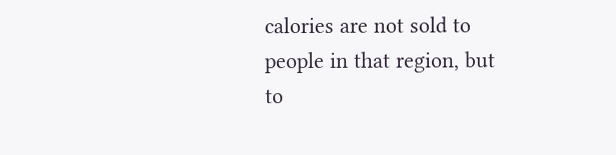calories are not sold to people in that region, but to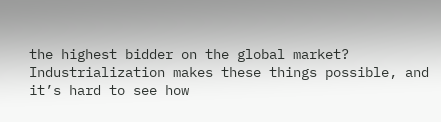the highest bidder on the global market? Industrialization makes these things possible, and it’s hard to see how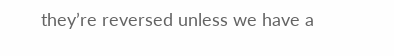they’re reversed unless we have a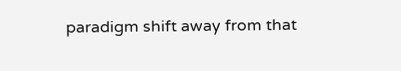paradigm shift away from that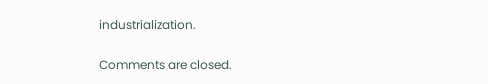industrialization.

Comments are closed.